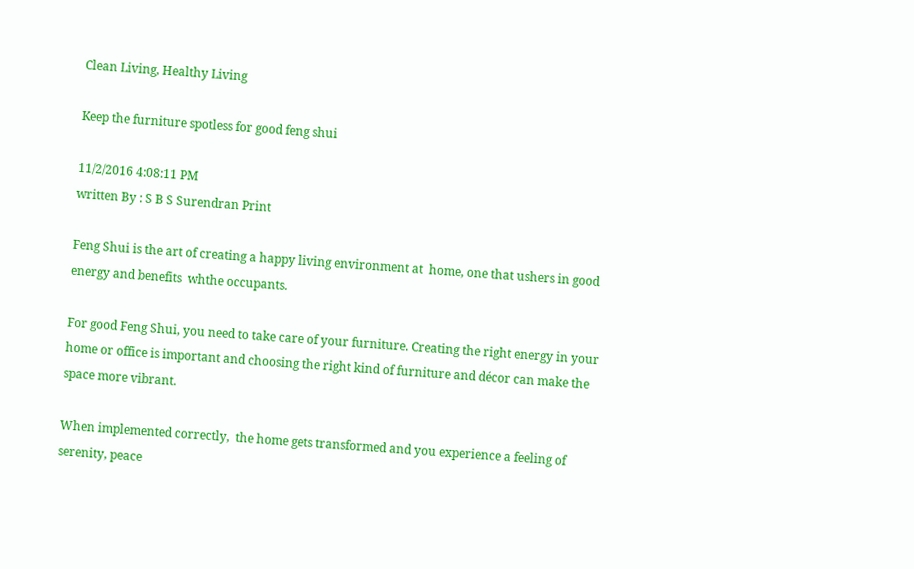Clean Living, Healthy Living

Keep the furniture spotless for good feng shui

11/2/2016 4:08:11 PM
written By : S B S Surendran Print

Feng Shui is the art of creating a happy living environment at  home, one that ushers in good energy and benefits  whthe occupants.

For good Feng Shui, you need to take care of your furniture. Creating the right energy in your home or office is important and choosing the right kind of furniture and décor can make the space more vibrant.

When implemented correctly,  the home gets transformed and you experience a feeling of serenity, peace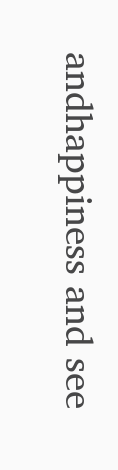andhappiness and see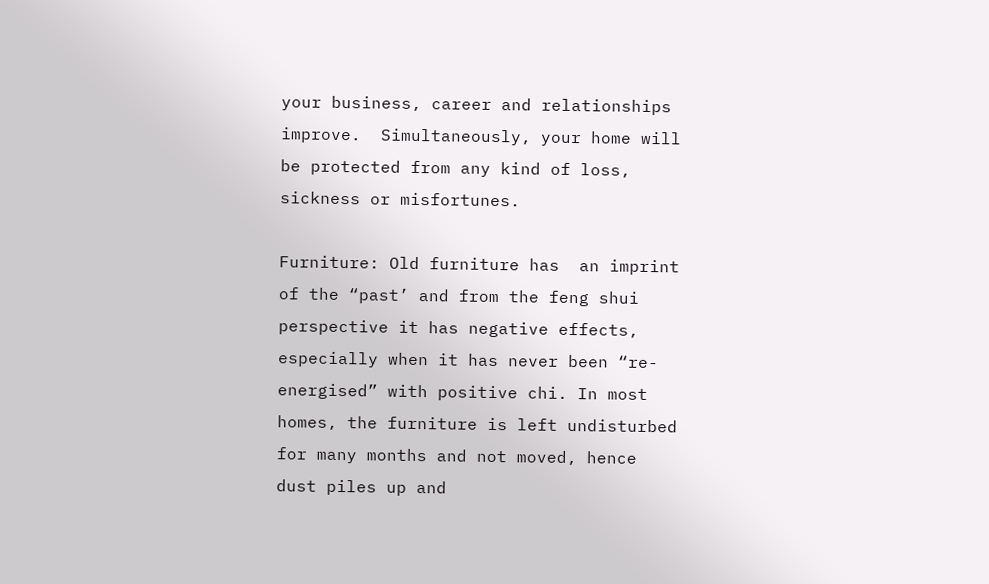your business, career and relationships improve.  Simultaneously, your home will be protected from any kind of loss, sickness or misfortunes.

Furniture: Old furniture has  an imprint of the “past’ and from the feng shui perspective it has negative effects, especially when it has never been “re-energised” with positive chi. In most  homes, the furniture is left undisturbed for many months and not moved, hence dust piles up and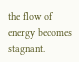the flow of energy becomes stagnant.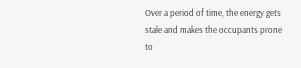Over a period of time, the energy gets stale and makes the occupants prone to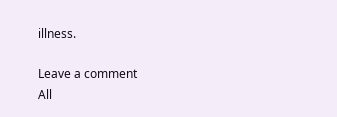illness.

Leave a comment
All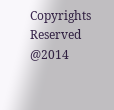Copyrights Reserved @2014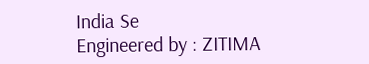India Se
Engineered by : ZITIMA